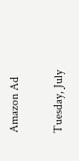Amazon Ad

Tuesday, July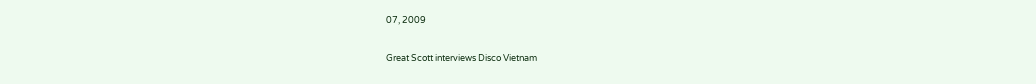07, 2009

Great Scott interviews Disco Vietnam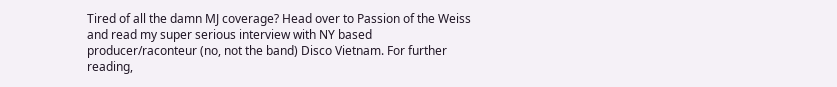Tired of all the damn MJ coverage? Head over to Passion of the Weiss and read my super serious interview with NY based producer/raconteur (no, not the band) Disco Vietnam. For further reading,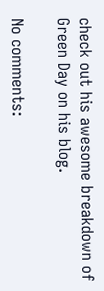check out his awesome breakdown of Green Day on his blog.

No comments: